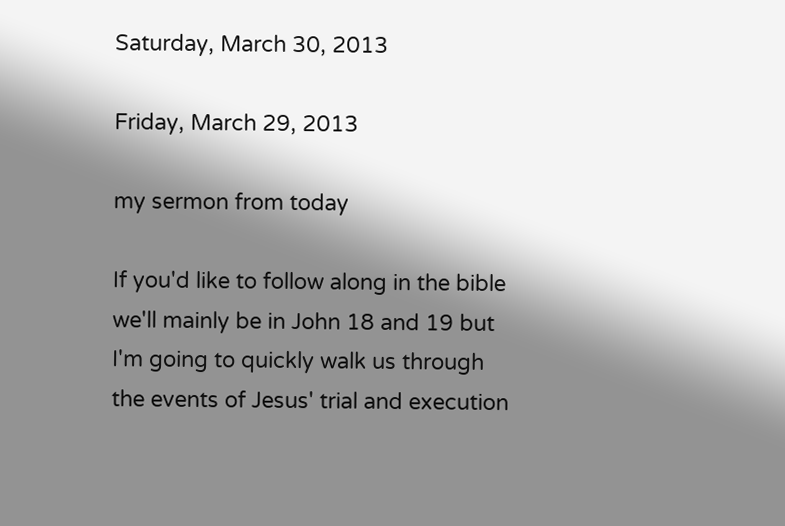Saturday, March 30, 2013

Friday, March 29, 2013

my sermon from today

If you'd like to follow along in the bible we'll mainly be in John 18 and 19 but I'm going to quickly walk us through the events of Jesus' trial and execution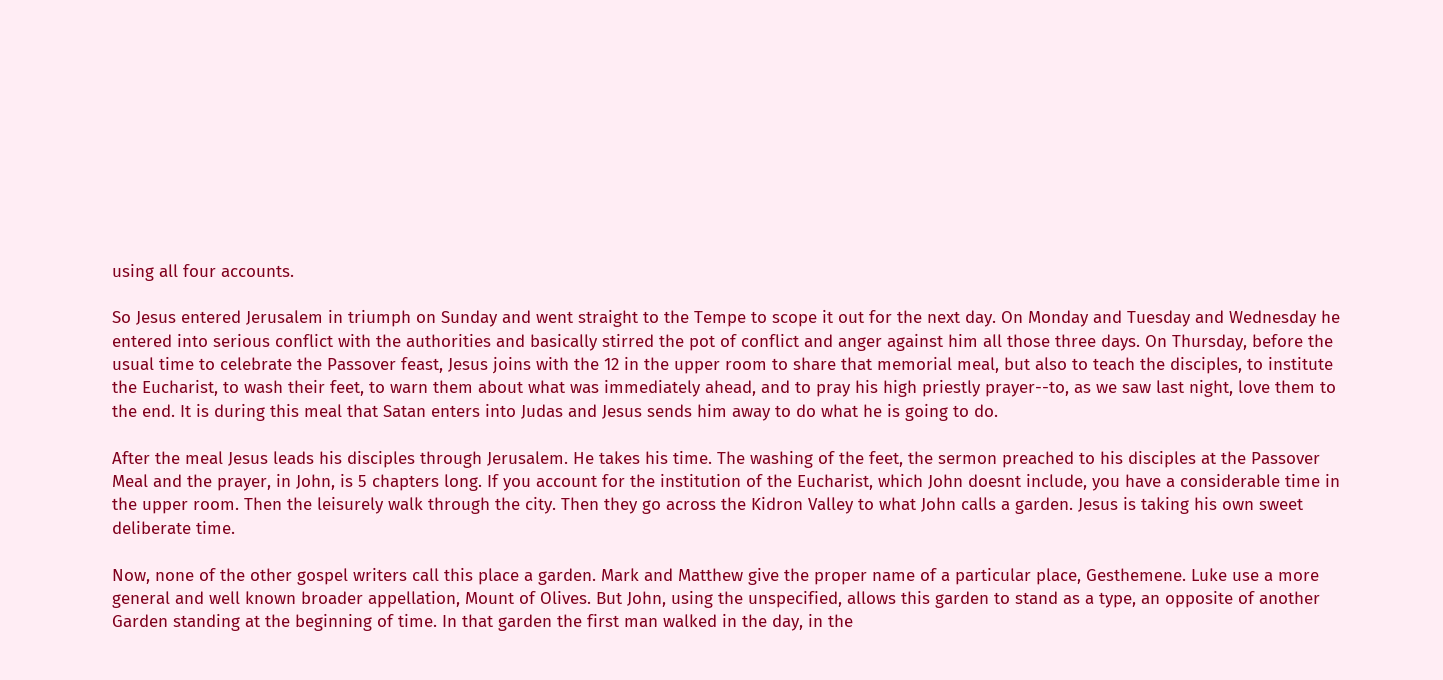using all four accounts.

So Jesus entered Jerusalem in triumph on Sunday and went straight to the Tempe to scope it out for the next day. On Monday and Tuesday and Wednesday he entered into serious conflict with the authorities and basically stirred the pot of conflict and anger against him all those three days. On Thursday, before the usual time to celebrate the Passover feast, Jesus joins with the 12 in the upper room to share that memorial meal, but also to teach the disciples, to institute the Eucharist, to wash their feet, to warn them about what was immediately ahead, and to pray his high priestly prayer--to, as we saw last night, love them to the end. It is during this meal that Satan enters into Judas and Jesus sends him away to do what he is going to do.

After the meal Jesus leads his disciples through Jerusalem. He takes his time. The washing of the feet, the sermon preached to his disciples at the Passover Meal and the prayer, in John, is 5 chapters long. If you account for the institution of the Eucharist, which John doesnt include, you have a considerable time in the upper room. Then the leisurely walk through the city. Then they go across the Kidron Valley to what John calls a garden. Jesus is taking his own sweet deliberate time.

Now, none of the other gospel writers call this place a garden. Mark and Matthew give the proper name of a particular place, Gesthemene. Luke use a more general and well known broader appellation, Mount of Olives. But John, using the unspecified, allows this garden to stand as a type, an opposite of another Garden standing at the beginning of time. In that garden the first man walked in the day, in the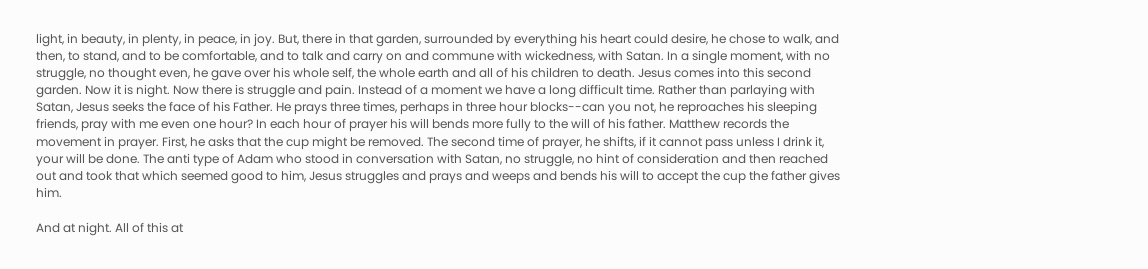light, in beauty, in plenty, in peace, in joy. But, there in that garden, surrounded by everything his heart could desire, he chose to walk, and then, to stand, and to be comfortable, and to talk and carry on and commune with wickedness, with Satan. In a single moment, with no struggle, no thought even, he gave over his whole self, the whole earth and all of his children to death. Jesus comes into this second garden. Now it is night. Now there is struggle and pain. Instead of a moment we have a long difficult time. Rather than parlaying with Satan, Jesus seeks the face of his Father. He prays three times, perhaps in three hour blocks--can you not, he reproaches his sleeping friends, pray with me even one hour? In each hour of prayer his will bends more fully to the will of his father. Matthew records the movement in prayer. First, he asks that the cup might be removed. The second time of prayer, he shifts, if it cannot pass unless I drink it, your will be done. The anti type of Adam who stood in conversation with Satan, no struggle, no hint of consideration and then reached out and took that which seemed good to him, Jesus struggles and prays and weeps and bends his will to accept the cup the father gives him.

And at night. All of this at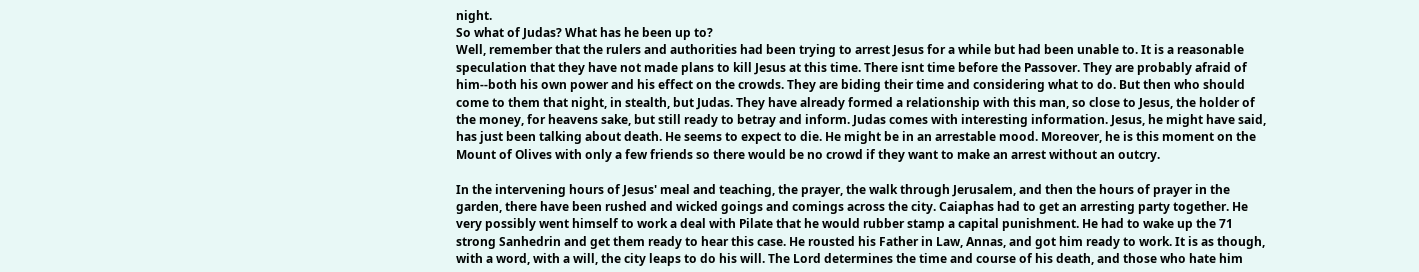night.
So what of Judas? What has he been up to?
Well, remember that the rulers and authorities had been trying to arrest Jesus for a while but had been unable to. It is a reasonable speculation that they have not made plans to kill Jesus at this time. There isnt time before the Passover. They are probably afraid of him--both his own power and his effect on the crowds. They are biding their time and considering what to do. But then who should come to them that night, in stealth, but Judas. They have already formed a relationship with this man, so close to Jesus, the holder of the money, for heavens sake, but still ready to betray and inform. Judas comes with interesting information. Jesus, he might have said, has just been talking about death. He seems to expect to die. He might be in an arrestable mood. Moreover, he is this moment on the Mount of Olives with only a few friends so there would be no crowd if they want to make an arrest without an outcry.

In the intervening hours of Jesus' meal and teaching, the prayer, the walk through Jerusalem, and then the hours of prayer in the garden, there have been rushed and wicked goings and comings across the city. Caiaphas had to get an arresting party together. He very possibly went himself to work a deal with Pilate that he would rubber stamp a capital punishment. He had to wake up the 71 strong Sanhedrin and get them ready to hear this case. He rousted his Father in Law, Annas, and got him ready to work. It is as though, with a word, with a will, the city leaps to do his will. The Lord determines the time and course of his death, and those who hate him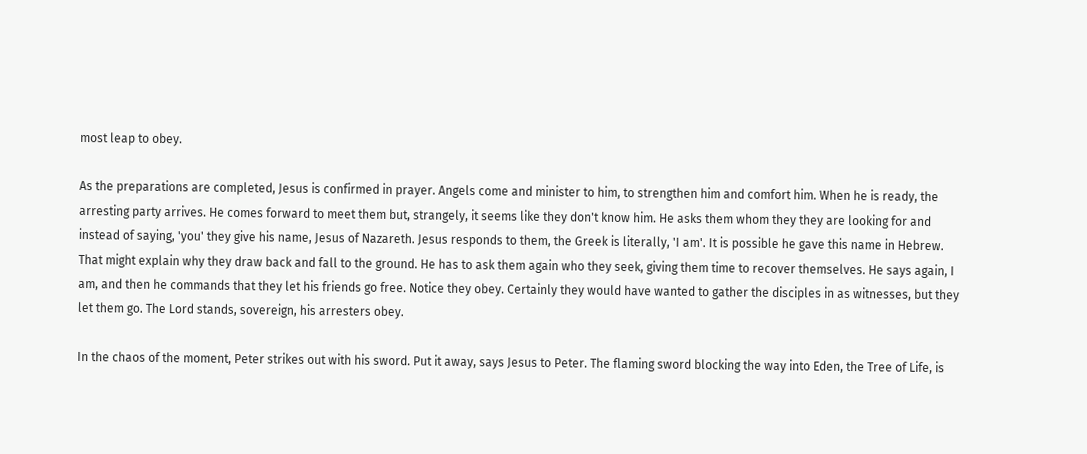most leap to obey.

As the preparations are completed, Jesus is confirmed in prayer. Angels come and minister to him, to strengthen him and comfort him. When he is ready, the arresting party arrives. He comes forward to meet them but, strangely, it seems like they don't know him. He asks them whom they they are looking for and instead of saying, 'you' they give his name, Jesus of Nazareth. Jesus responds to them, the Greek is literally, 'I am'. It is possible he gave this name in Hebrew. That might explain why they draw back and fall to the ground. He has to ask them again who they seek, giving them time to recover themselves. He says again, I am, and then he commands that they let his friends go free. Notice they obey. Certainly they would have wanted to gather the disciples in as witnesses, but they let them go. The Lord stands, sovereign, his arresters obey.

In the chaos of the moment, Peter strikes out with his sword. Put it away, says Jesus to Peter. The flaming sword blocking the way into Eden, the Tree of Life, is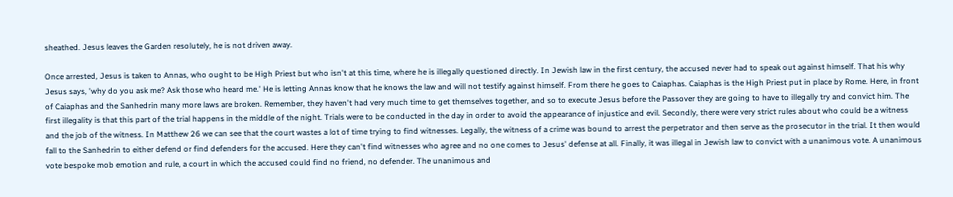sheathed. Jesus leaves the Garden resolutely, he is not driven away.

Once arrested, Jesus is taken to Annas, who ought to be High Priest but who isn't at this time, where he is illegally questioned directly. In Jewish law in the first century, the accused never had to speak out against himself. That his why Jesus says, 'why do you ask me? Ask those who heard me.' He is letting Annas know that he knows the law and will not testify against himself. From there he goes to Caiaphas. Caiaphas is the High Priest put in place by Rome. Here, in front of Caiaphas and the Sanhedrin many more laws are broken. Remember, they haven't had very much time to get themselves together, and so to execute Jesus before the Passover they are going to have to illegally try and convict him. The first illegality is that this part of the trial happens in the middle of the night. Trials were to be conducted in the day in order to avoid the appearance of injustice and evil. Secondly, there were very strict rules about who could be a witness and the job of the witness. In Matthew 26 we can see that the court wastes a lot of time trying to find witnesses. Legally, the witness of a crime was bound to arrest the perpetrator and then serve as the prosecutor in the trial. It then would fall to the Sanhedrin to either defend or find defenders for the accused. Here they can't find witnesses who agree and no one comes to Jesus' defense at all. Finally, it was illegal in Jewish law to convict with a unanimous vote. A unanimous vote bespoke mob emotion and rule, a court in which the accused could find no friend, no defender. The unanimous and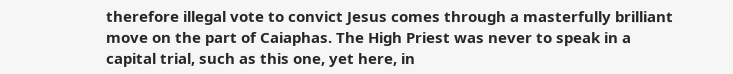therefore illegal vote to convict Jesus comes through a masterfully brilliant move on the part of Caiaphas. The High Priest was never to speak in a capital trial, such as this one, yet here, in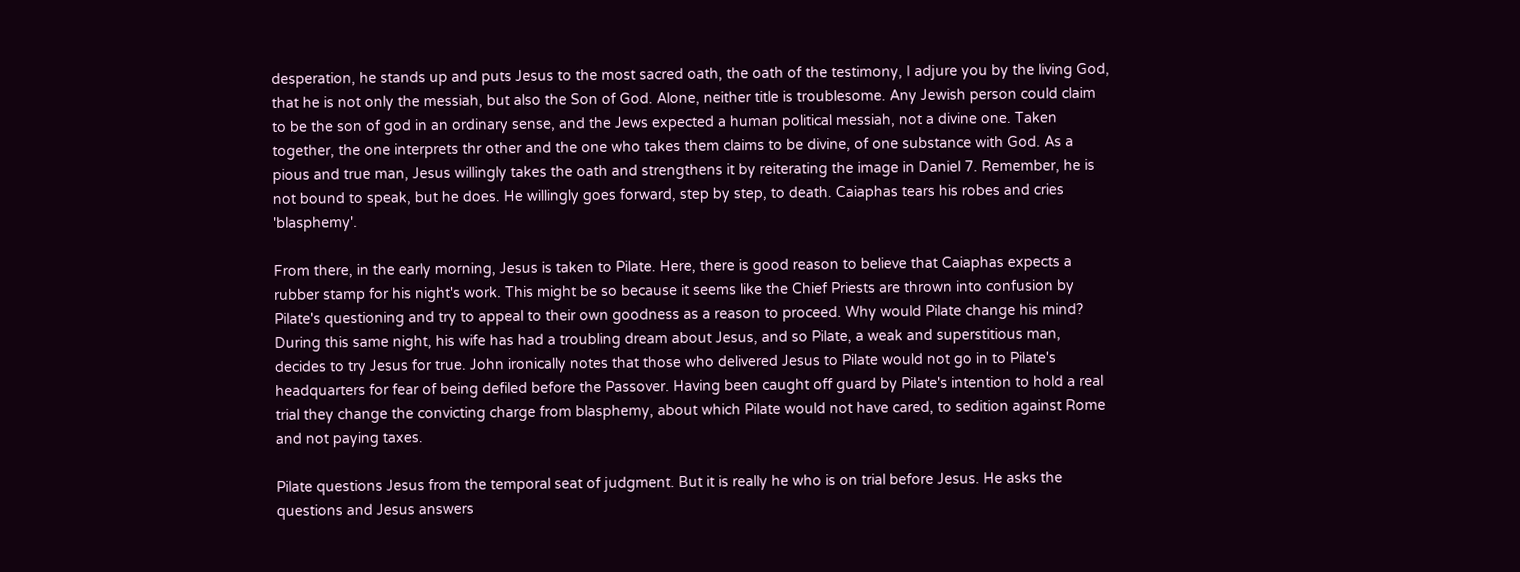desperation, he stands up and puts Jesus to the most sacred oath, the oath of the testimony, I adjure you by the living God, that he is not only the messiah, but also the Son of God. Alone, neither title is troublesome. Any Jewish person could claim to be the son of god in an ordinary sense, and the Jews expected a human political messiah, not a divine one. Taken together, the one interprets thr other and the one who takes them claims to be divine, of one substance with God. As a pious and true man, Jesus willingly takes the oath and strengthens it by reiterating the image in Daniel 7. Remember, he is not bound to speak, but he does. He willingly goes forward, step by step, to death. Caiaphas tears his robes and cries 'blasphemy'.

From there, in the early morning, Jesus is taken to Pilate. Here, there is good reason to believe that Caiaphas expects a rubber stamp for his night's work. This might be so because it seems like the Chief Priests are thrown into confusion by Pilate's questioning and try to appeal to their own goodness as a reason to proceed. Why would Pilate change his mind? During this same night, his wife has had a troubling dream about Jesus, and so Pilate, a weak and superstitious man, decides to try Jesus for true. John ironically notes that those who delivered Jesus to Pilate would not go in to Pilate's headquarters for fear of being defiled before the Passover. Having been caught off guard by Pilate's intention to hold a real trial they change the convicting charge from blasphemy, about which Pilate would not have cared, to sedition against Rome and not paying taxes.

Pilate questions Jesus from the temporal seat of judgment. But it is really he who is on trial before Jesus. He asks the questions and Jesus answers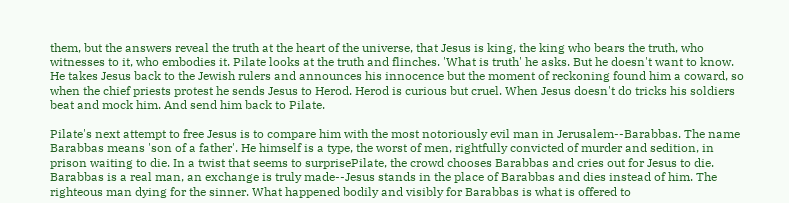them, but the answers reveal the truth at the heart of the universe, that Jesus is king, the king who bears the truth, who witnesses to it, who embodies it. Pilate looks at the truth and flinches. 'What is truth' he asks. But he doesn't want to know. He takes Jesus back to the Jewish rulers and announces his innocence but the moment of reckoning found him a coward, so when the chief priests protest he sends Jesus to Herod. Herod is curious but cruel. When Jesus doesn't do tricks his soldiers beat and mock him. And send him back to Pilate.

Pilate's next attempt to free Jesus is to compare him with the most notoriously evil man in Jerusalem--Barabbas. The name Barabbas means 'son of a father'. He himself is a type, the worst of men, rightfully convicted of murder and sedition, in prison waiting to die. In a twist that seems to surprisePilate, the crowd chooses Barabbas and cries out for Jesus to die. Barabbas is a real man, an exchange is truly made--Jesus stands in the place of Barabbas and dies instead of him. The righteous man dying for the sinner. What happened bodily and visibly for Barabbas is what is offered to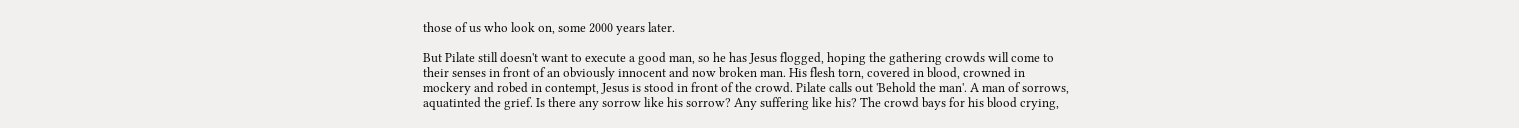those of us who look on, some 2000 years later.

But Pilate still doesn't want to execute a good man, so he has Jesus flogged, hoping the gathering crowds will come to their senses in front of an obviously innocent and now broken man. His flesh torn, covered in blood, crowned in mockery and robed in contempt, Jesus is stood in front of the crowd. Pilate calls out 'Behold the man'. A man of sorrows, aquatinted the grief. Is there any sorrow like his sorrow? Any suffering like his? The crowd bays for his blood crying,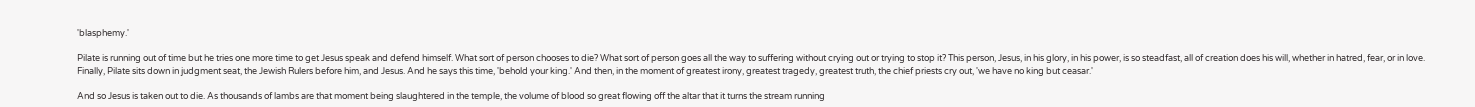'blasphemy.'

Pilate is running out of time but he tries one more time to get Jesus speak and defend himself. What sort of person chooses to die? What sort of person goes all the way to suffering without crying out or trying to stop it? This person, Jesus, in his glory, in his power, is so steadfast, all of creation does his will, whether in hatred, fear, or in love. Finally, Pilate sits down in judgment seat, the Jewish Rulers before him, and Jesus. And he says this time, 'behold your king.' And then, in the moment of greatest irony, greatest tragedy, greatest truth, the chief priests cry out, 'we have no king but ceasar.'

And so Jesus is taken out to die. As thousands of lambs are that moment being slaughtered in the temple, the volume of blood so great flowing off the altar that it turns the stream running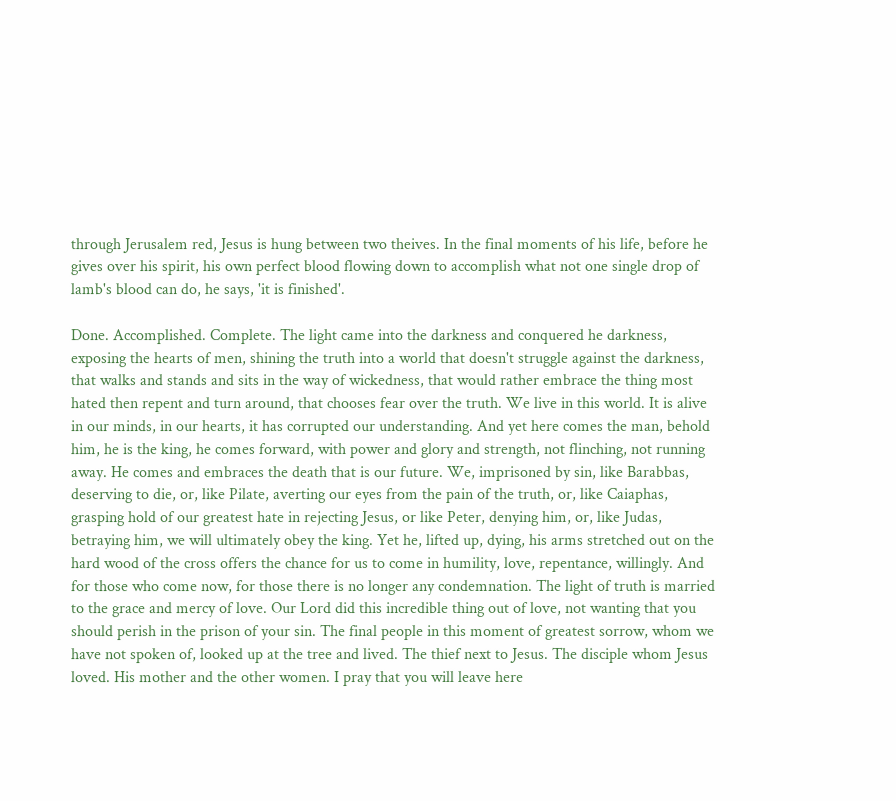through Jerusalem red, Jesus is hung between two theives. In the final moments of his life, before he gives over his spirit, his own perfect blood flowing down to accomplish what not one single drop of lamb's blood can do, he says, 'it is finished'.

Done. Accomplished. Complete. The light came into the darkness and conquered he darkness, exposing the hearts of men, shining the truth into a world that doesn't struggle against the darkness, that walks and stands and sits in the way of wickedness, that would rather embrace the thing most hated then repent and turn around, that chooses fear over the truth. We live in this world. It is alive in our minds, in our hearts, it has corrupted our understanding. And yet here comes the man, behold him, he is the king, he comes forward, with power and glory and strength, not flinching, not running away. He comes and embraces the death that is our future. We, imprisoned by sin, like Barabbas, deserving to die, or, like Pilate, averting our eyes from the pain of the truth, or, like Caiaphas, grasping hold of our greatest hate in rejecting Jesus, or like Peter, denying him, or, like Judas, betraying him, we will ultimately obey the king. Yet he, lifted up, dying, his arms stretched out on the hard wood of the cross offers the chance for us to come in humility, love, repentance, willingly. And for those who come now, for those there is no longer any condemnation. The light of truth is married to the grace and mercy of love. Our Lord did this incredible thing out of love, not wanting that you should perish in the prison of your sin. The final people in this moment of greatest sorrow, whom we have not spoken of, looked up at the tree and lived. The thief next to Jesus. The disciple whom Jesus loved. His mother and the other women. I pray that you will leave here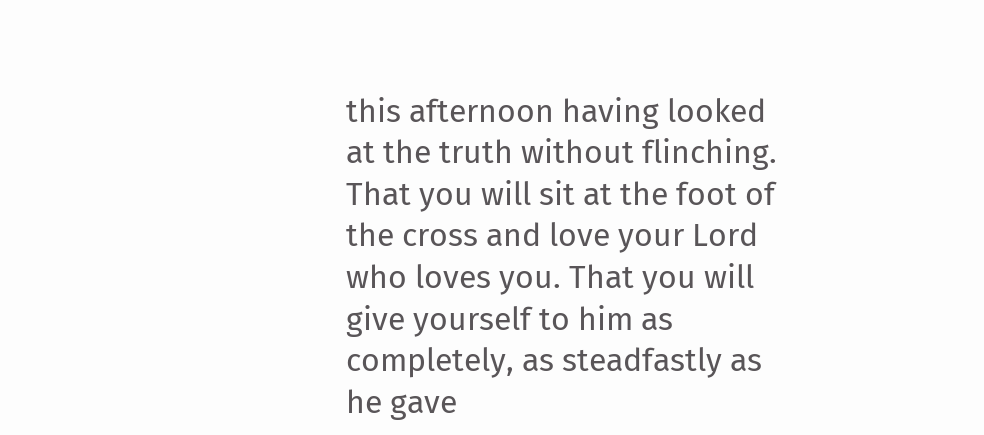this afternoon having looked at the truth without flinching. That you will sit at the foot of the cross and love your Lord who loves you. That you will give yourself to him as completely, as steadfastly as he gave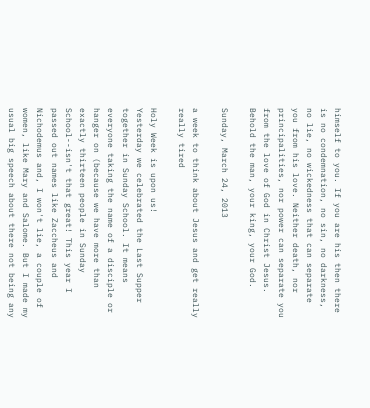himself to you. If you are his then there is no condemnation, no sin, no darkness, no lie, no wickedness that can separate you from his love. Neither death, nor principalities, nor power can separate you from the love of God in Christ Jesus. Behold the man, your king, your God.

Sunday, March 24, 2013

a week to think about Jesus and get really really tired

Holy Week is upon us!
Yesterday we celebrated the Last Supper together in Sunday School. It means everyone taking the name of a disciple or hanger on (because we have more than exactly thirteen people in Sunday School--isn't that great! This year I passed out names like Zaccheus and Nichodemus and, I won't lie, a couple of women, like Mary and Salome. But I made my usual big speech about there not being any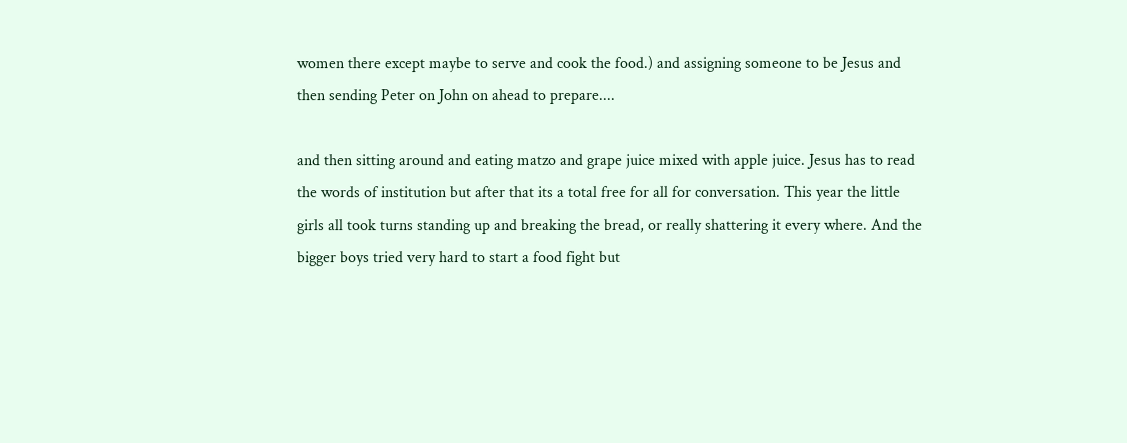women there except maybe to serve and cook the food.) and assigning someone to be Jesus and then sending Peter on John on ahead to prepare....

and then sitting around and eating matzo and grape juice mixed with apple juice. Jesus has to read the words of institution but after that its a total free for all for conversation. This year the little girls all took turns standing up and breaking the bread, or really shattering it every where. And the bigger boys tried very hard to start a food fight but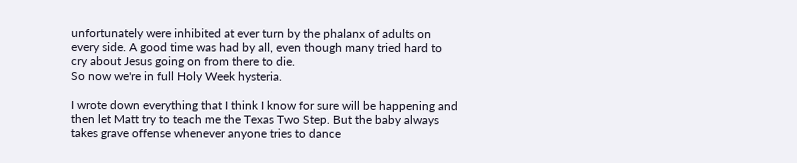unfortunately were inhibited at ever turn by the phalanx of adults on every side. A good time was had by all, even though many tried hard to cry about Jesus going on from there to die.
So now we're in full Holy Week hysteria.

I wrote down everything that I think I know for sure will be happening and then let Matt try to teach me the Texas Two Step. But the baby always takes grave offense whenever anyone tries to dance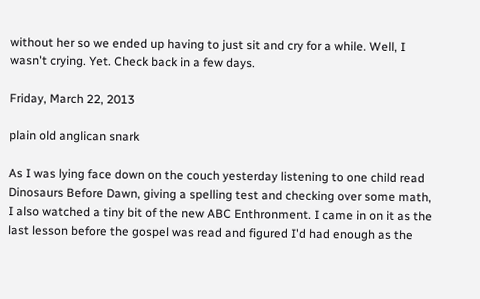without her so we ended up having to just sit and cry for a while. Well, I wasn't crying. Yet. Check back in a few days.

Friday, March 22, 2013

plain old anglican snark

As I was lying face down on the couch yesterday listening to one child read Dinosaurs Before Dawn, giving a spelling test and checking over some math, I also watched a tiny bit of the new ABC Enthronment. I came in on it as the last lesson before the gospel was read and figured I'd had enough as the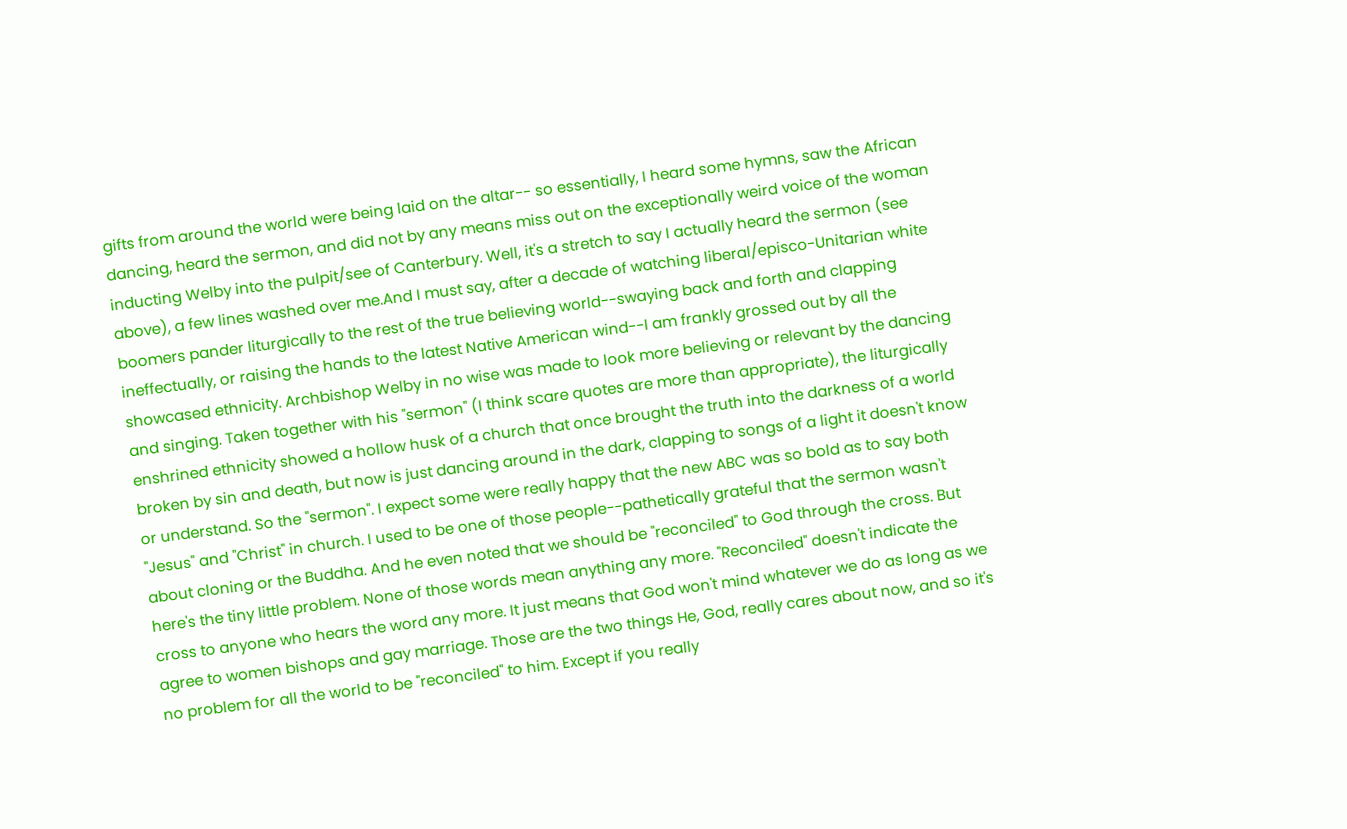gifts from around the world were being laid on the altar-- so essentially, I heard some hymns, saw the African dancing, heard the sermon, and did not by any means miss out on the exceptionally weird voice of the woman inducting Welby into the pulpit/see of Canterbury. Well, it's a stretch to say I actually heard the sermon (see above), a few lines washed over me.And I must say, after a decade of watching liberal/episco-Unitarian white boomers pander liturgically to the rest of the true believing world--swaying back and forth and clapping ineffectually, or raising the hands to the latest Native American wind--I am frankly grossed out by all the showcased ethnicity. Archbishop Welby in no wise was made to look more believing or relevant by the dancing and singing. Taken together with his "sermon" (I think scare quotes are more than appropriate), the liturgically enshrined ethnicity showed a hollow husk of a church that once brought the truth into the darkness of a world broken by sin and death, but now is just dancing around in the dark, clapping to songs of a light it doesn't know or understand. So the "sermon". I expect some were really happy that the new ABC was so bold as to say both "Jesus" and "Christ" in church. I used to be one of those people--pathetically grateful that the sermon wasn't about cloning or the Buddha. And he even noted that we should be "reconciled" to God through the cross. But here's the tiny little problem. None of those words mean anything any more. "Reconciled" doesn't indicate the cross to anyone who hears the word any more. It just means that God won't mind whatever we do as long as we agree to women bishops and gay marriage. Those are the two things He, God, really cares about now, and so it's no problem for all the world to be "reconciled" to him. Except if you really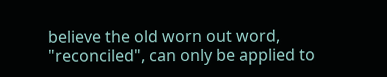believe the old worn out word, "reconciled", can only be applied to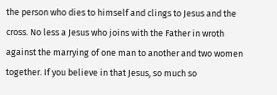the person who dies to himself and clings to Jesus and the cross. No less a Jesus who joins with the Father in wroth against the marrying of one man to another and two women together. If you believe in that Jesus, so much so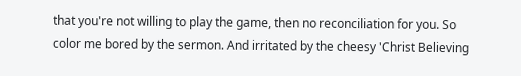that you're not willing to play the game, then no reconciliation for you. So color me bored by the sermon. And irritated by the cheesy 'Christ Believing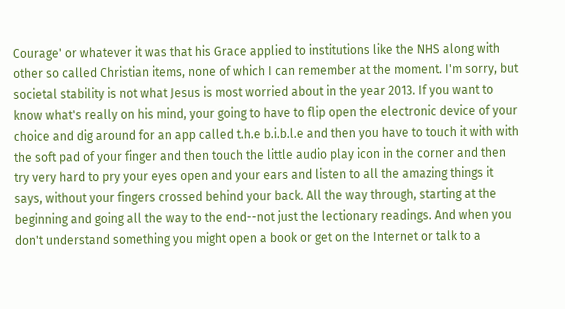Courage' or whatever it was that his Grace applied to institutions like the NHS along with other so called Christian items, none of which I can remember at the moment. I'm sorry, but societal stability is not what Jesus is most worried about in the year 2013. If you want to know what's really on his mind, your going to have to flip open the electronic device of your choice and dig around for an app called t.h.e b.i.b.l.e and then you have to touch it with with the soft pad of your finger and then touch the little audio play icon in the corner and then try very hard to pry your eyes open and your ears and listen to all the amazing things it says, without your fingers crossed behind your back. All the way through, starting at the beginning and going all the way to the end--not just the lectionary readings. And when you don't understand something you might open a book or get on the Internet or talk to a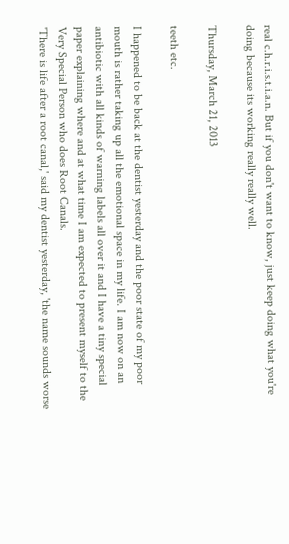real c.h.r.i.s.t.i.a.n. But if you don't want to know, just keep doing what you're doing because its working really really well.

Thursday, March 21, 2013

teeth etc.

I happened to be back at the dentist yesterday and the poor state of my poor mouth is rather taking up all the emotional space in my life. I am now on an antibiotic with all kinds of warning labels all over it and I have a tiny special paper explaining where and at what time I am expected to present myself to the Very Special Person who does Root Canals.
'There is life after a root canal,' said my dentist yesterday, 'the name sounds worse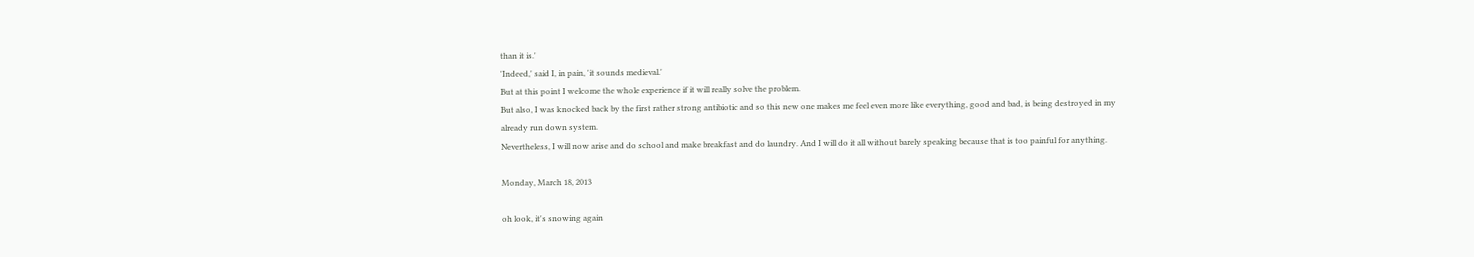than it is.'
'Indeed,' said I, in pain, 'it sounds medieval.'
But at this point I welcome the whole experience if it will really solve the problem.
But also, I was knocked back by the first rather strong antibiotic and so this new one makes me feel even more like everything, good and bad, is being destroyed in my already run down system.
Nevertheless, I will now arise and do school and make breakfast and do laundry. And I will do it all without barely speaking because that is too painful for anything.

Monday, March 18, 2013

oh look, it's snowing again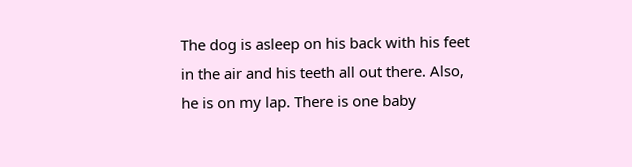The dog is asleep on his back with his feet in the air and his teeth all out there. Also, he is on my lap. There is one baby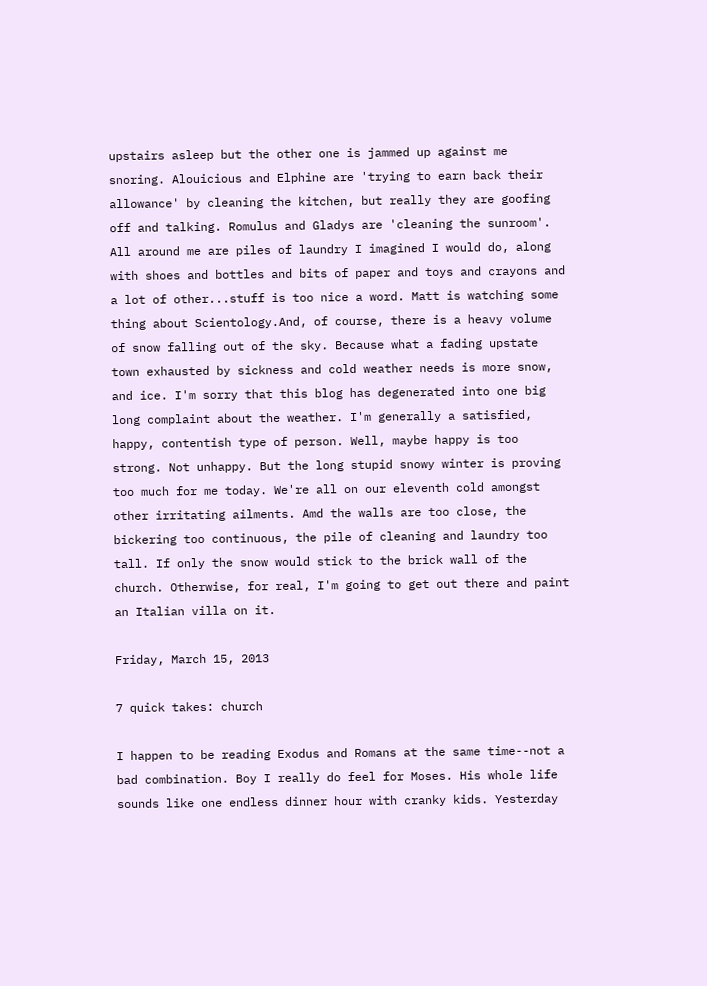upstairs asleep but the other one is jammed up against me snoring. Alouicious and Elphine are 'trying to earn back their allowance' by cleaning the kitchen, but really they are goofing off and talking. Romulus and Gladys are 'cleaning the sunroom'. All around me are piles of laundry I imagined I would do, along with shoes and bottles and bits of paper and toys and crayons and a lot of other...stuff is too nice a word. Matt is watching some thing about Scientology.And, of course, there is a heavy volume of snow falling out of the sky. Because what a fading upstate town exhausted by sickness and cold weather needs is more snow, and ice. I'm sorry that this blog has degenerated into one big long complaint about the weather. I'm generally a satisfied, happy, contentish type of person. Well, maybe happy is too strong. Not unhappy. But the long stupid snowy winter is proving too much for me today. We're all on our eleventh cold amongst other irritating ailments. Amd the walls are too close, the bickering too continuous, the pile of cleaning and laundry too tall. If only the snow would stick to the brick wall of the church. Otherwise, for real, I'm going to get out there and paint an Italian villa on it.

Friday, March 15, 2013

7 quick takes: church

I happen to be reading Exodus and Romans at the same time--not a bad combination. Boy I really do feel for Moses. His whole life sounds like one endless dinner hour with cranky kids. Yesterday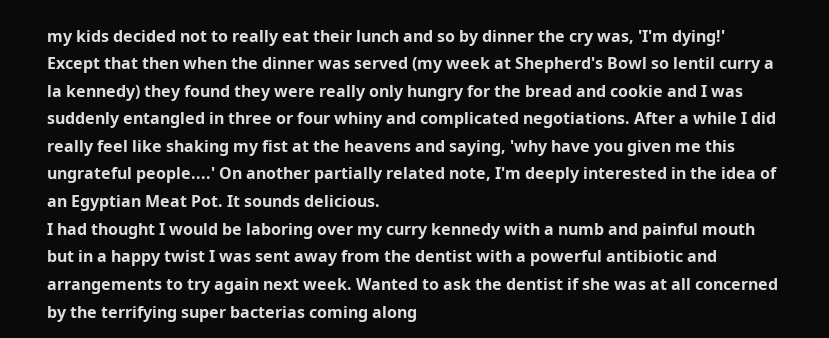my kids decided not to really eat their lunch and so by dinner the cry was, 'I'm dying!' Except that then when the dinner was served (my week at Shepherd's Bowl so lentil curry a la kennedy) they found they were really only hungry for the bread and cookie and I was suddenly entangled in three or four whiny and complicated negotiations. After a while I did really feel like shaking my fist at the heavens and saying, 'why have you given me this ungrateful people....' On another partially related note, I'm deeply interested in the idea of an Egyptian Meat Pot. It sounds delicious.
I had thought I would be laboring over my curry kennedy with a numb and painful mouth but in a happy twist I was sent away from the dentist with a powerful antibiotic and arrangements to try again next week. Wanted to ask the dentist if she was at all concerned by the terrifying super bacterias coming along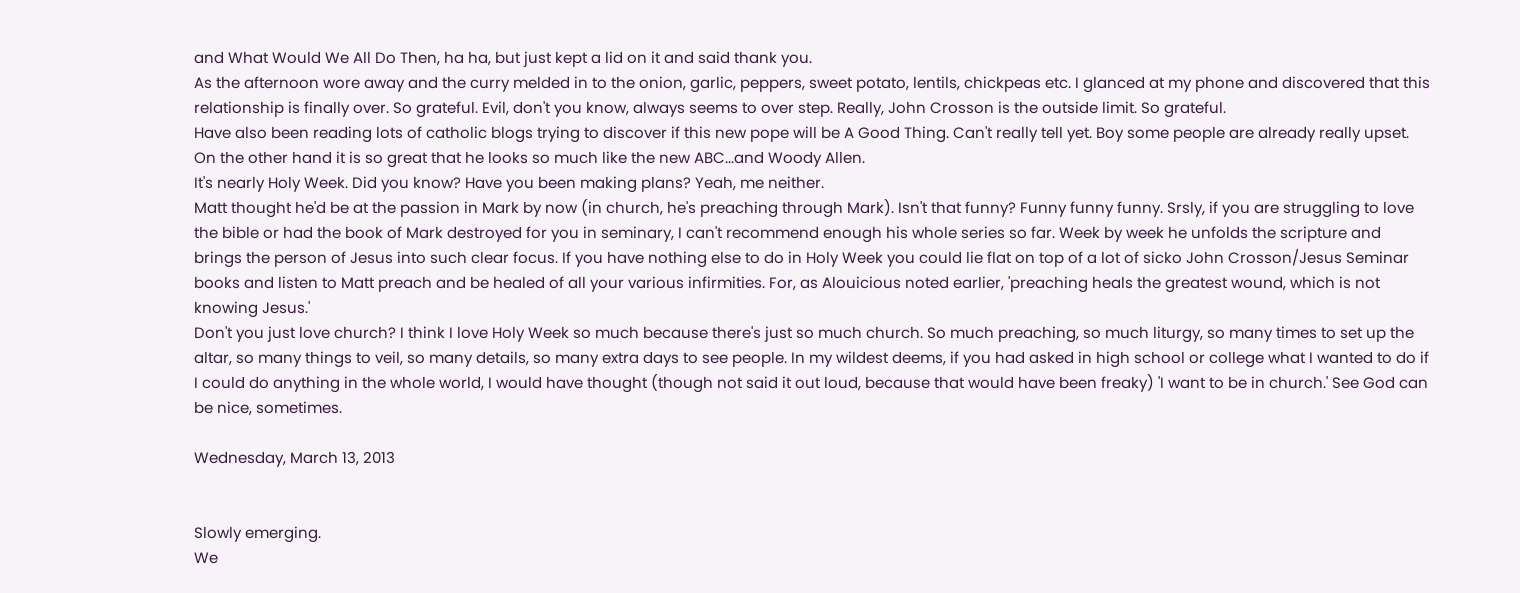and What Would We All Do Then, ha ha, but just kept a lid on it and said thank you.
As the afternoon wore away and the curry melded in to the onion, garlic, peppers, sweet potato, lentils, chickpeas etc. I glanced at my phone and discovered that this relationship is finally over. So grateful. Evil, don't you know, always seems to over step. Really, John Crosson is the outside limit. So grateful.
Have also been reading lots of catholic blogs trying to discover if this new pope will be A Good Thing. Can't really tell yet. Boy some people are already really upset. On the other hand it is so great that he looks so much like the new ABC...and Woody Allen.
It's nearly Holy Week. Did you know? Have you been making plans? Yeah, me neither.
Matt thought he'd be at the passion in Mark by now (in church, he's preaching through Mark). Isn't that funny? Funny funny funny. Srsly, if you are struggling to love the bible or had the book of Mark destroyed for you in seminary, I can't recommend enough his whole series so far. Week by week he unfolds the scripture and brings the person of Jesus into such clear focus. If you have nothing else to do in Holy Week you could lie flat on top of a lot of sicko John Crosson/Jesus Seminar books and listen to Matt preach and be healed of all your various infirmities. For, as Alouicious noted earlier, 'preaching heals the greatest wound, which is not knowing Jesus.'
Don't you just love church? I think I love Holy Week so much because there's just so much church. So much preaching, so much liturgy, so many times to set up the altar, so many things to veil, so many details, so many extra days to see people. In my wildest deems, if you had asked in high school or college what I wanted to do if I could do anything in the whole world, I would have thought (though not said it out loud, because that would have been freaky) 'I want to be in church.' See God can be nice, sometimes.

Wednesday, March 13, 2013


Slowly emerging.
We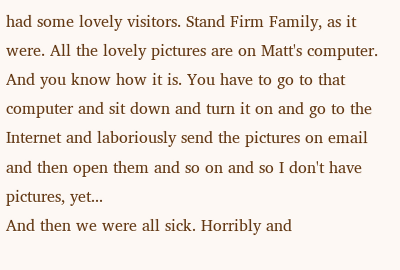had some lovely visitors. Stand Firm Family, as it were. All the lovely pictures are on Matt's computer. And you know how it is. You have to go to that computer and sit down and turn it on and go to the Internet and laboriously send the pictures on email and then open them and so on and so I don't have pictures, yet...
And then we were all sick. Horribly and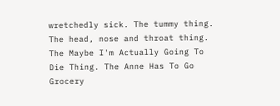wretchedly sick. The tummy thing. The head, nose and throat thing. The Maybe I'm Actually Going To Die Thing. The Anne Has To Go Grocery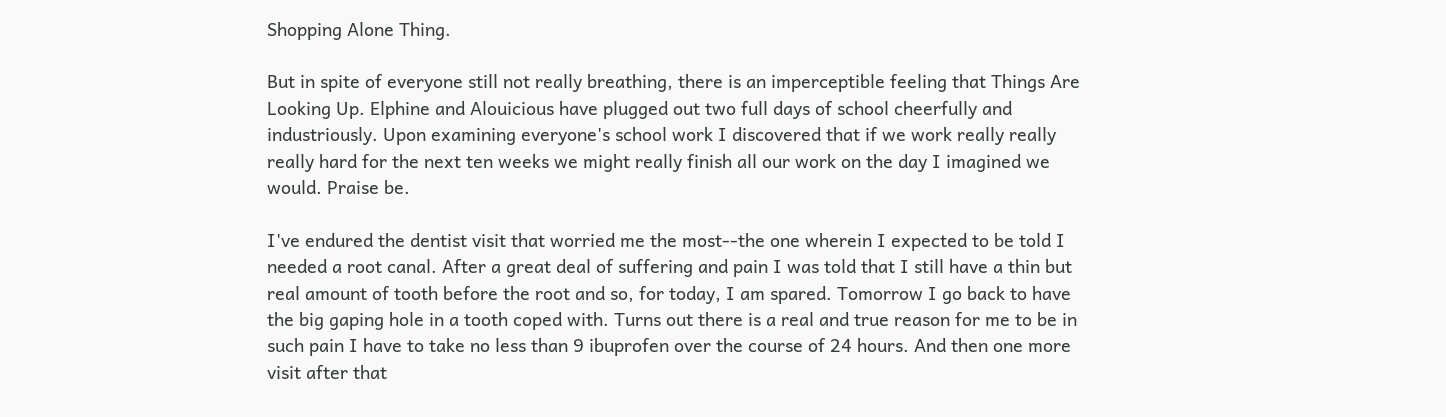Shopping Alone Thing.

But in spite of everyone still not really breathing, there is an imperceptible feeling that Things Are Looking Up. Elphine and Alouicious have plugged out two full days of school cheerfully and industriously. Upon examining everyone's school work I discovered that if we work really really really hard for the next ten weeks we might really finish all our work on the day I imagined we would. Praise be.

I've endured the dentist visit that worried me the most--the one wherein I expected to be told I needed a root canal. After a great deal of suffering and pain I was told that I still have a thin but real amount of tooth before the root and so, for today, I am spared. Tomorrow I go back to have the big gaping hole in a tooth coped with. Turns out there is a real and true reason for me to be in such pain I have to take no less than 9 ibuprofen over the course of 24 hours. And then one more visit after that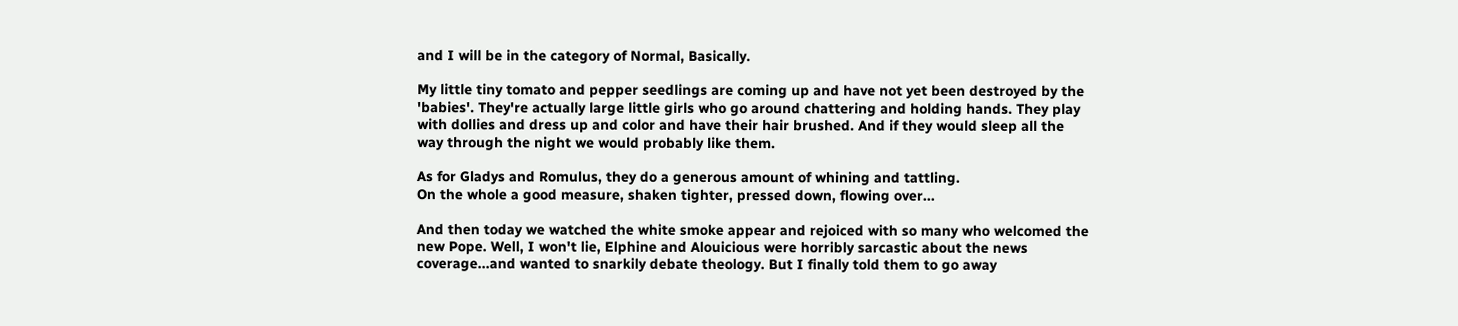and I will be in the category of Normal, Basically.

My little tiny tomato and pepper seedlings are coming up and have not yet been destroyed by the 'babies'. They're actually large little girls who go around chattering and holding hands. They play with dollies and dress up and color and have their hair brushed. And if they would sleep all the way through the night we would probably like them.

As for Gladys and Romulus, they do a generous amount of whining and tattling.
On the whole a good measure, shaken tighter, pressed down, flowing over...

And then today we watched the white smoke appear and rejoiced with so many who welcomed the new Pope. Well, I won't lie, Elphine and Alouicious were horribly sarcastic about the news coverage...and wanted to snarkily debate theology. But I finally told them to go away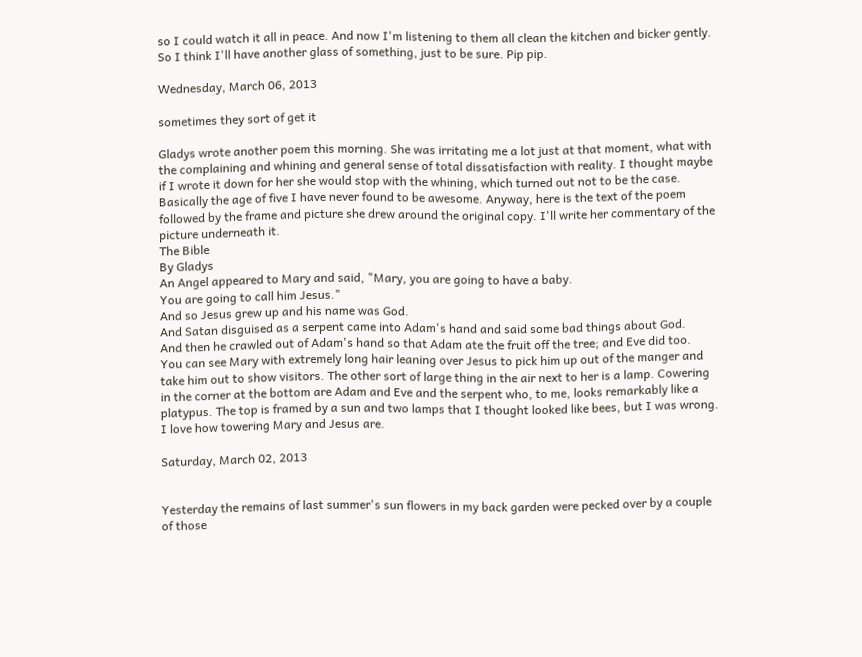so I could watch it all in peace. And now I'm listening to them all clean the kitchen and bicker gently. So I think I'll have another glass of something, just to be sure. Pip pip.

Wednesday, March 06, 2013

sometimes they sort of get it

Gladys wrote another poem this morning. She was irritating me a lot just at that moment, what with the complaining and whining and general sense of total dissatisfaction with reality. I thought maybe if I wrote it down for her she would stop with the whining, which turned out not to be the case. Basically the age of five I have never found to be awesome. Anyway, here is the text of the poem followed by the frame and picture she drew around the original copy. I'll write her commentary of the picture underneath it.
The Bible
By Gladys
An Angel appeared to Mary and said, "Mary, you are going to have a baby.
You are going to call him Jesus."
And so Jesus grew up and his name was God.
And Satan disguised as a serpent came into Adam's hand and said some bad things about God.
And then he crawled out of Adam's hand so that Adam ate the fruit off the tree; and Eve did too.
You can see Mary with extremely long hair leaning over Jesus to pick him up out of the manger and take him out to show visitors. The other sort of large thing in the air next to her is a lamp. Cowering in the corner at the bottom are Adam and Eve and the serpent who, to me, looks remarkably like a platypus. The top is framed by a sun and two lamps that I thought looked like bees, but I was wrong.  I love how towering Mary and Jesus are.

Saturday, March 02, 2013


Yesterday the remains of last summer's sun flowers in my back garden were pecked over by a couple of those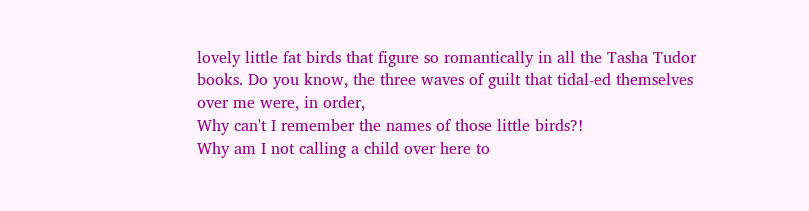lovely little fat birds that figure so romantically in all the Tasha Tudor books. Do you know, the three waves of guilt that tidal-ed themselves over me were, in order,
Why can't I remember the names of those little birds?!
Why am I not calling a child over here to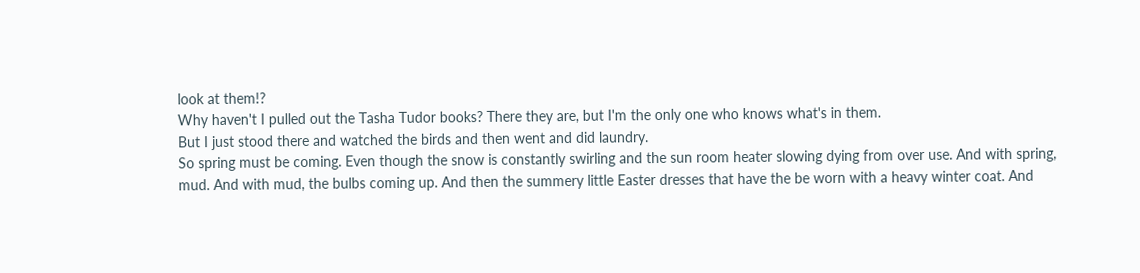look at them!?
Why haven't I pulled out the Tasha Tudor books? There they are, but I'm the only one who knows what's in them.
But I just stood there and watched the birds and then went and did laundry.
So spring must be coming. Even though the snow is constantly swirling and the sun room heater slowing dying from over use. And with spring, mud. And with mud, the bulbs coming up. And then the summery little Easter dresses that have the be worn with a heavy winter coat. And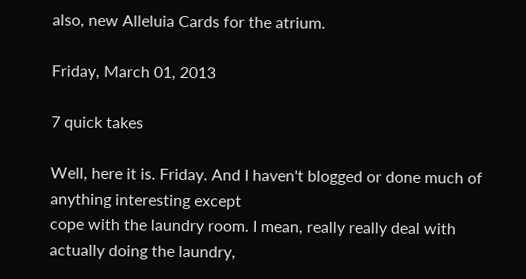also, new Alleluia Cards for the atrium.

Friday, March 01, 2013

7 quick takes

Well, here it is. Friday. And I haven't blogged or done much of anything interesting except
cope with the laundry room. I mean, really really deal with actually doing the laundry,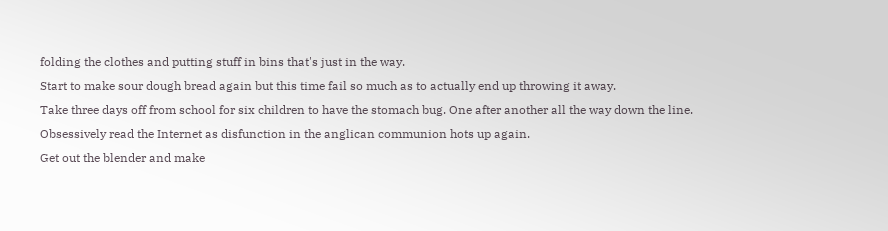folding the clothes and putting stuff in bins that's just in the way.
Start to make sour dough bread again but this time fail so much as to actually end up throwing it away.
Take three days off from school for six children to have the stomach bug. One after another all the way down the line.
Obsessively read the Internet as disfunction in the anglican communion hots up again.
Get out the blender and make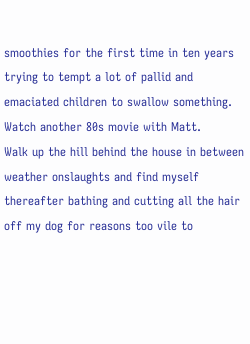smoothies for the first time in ten years trying to tempt a lot of pallid and emaciated children to swallow something.
Watch another 80s movie with Matt.
Walk up the hill behind the house in between weather onslaughts and find myself thereafter bathing and cutting all the hair off my dog for reasons too vile to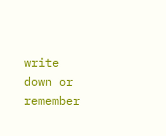write down or remember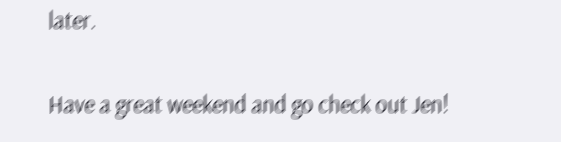later.

Have a great weekend and go check out Jen!